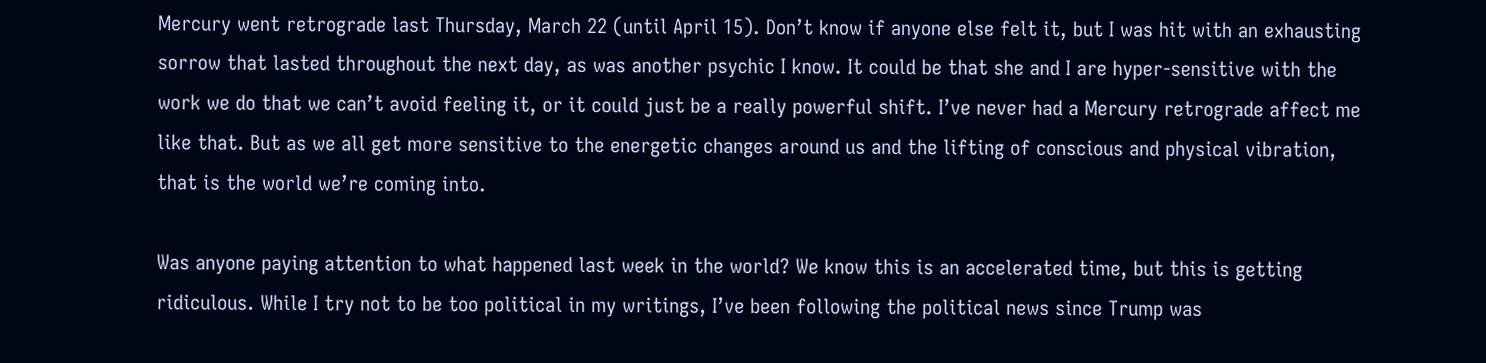Mercury went retrograde last Thursday, March 22 (until April 15). Don’t know if anyone else felt it, but I was hit with an exhausting sorrow that lasted throughout the next day, as was another psychic I know. It could be that she and I are hyper-sensitive with the work we do that we can’t avoid feeling it, or it could just be a really powerful shift. I’ve never had a Mercury retrograde affect me like that. But as we all get more sensitive to the energetic changes around us and the lifting of conscious and physical vibration, that is the world we’re coming into.

Was anyone paying attention to what happened last week in the world? We know this is an accelerated time, but this is getting ridiculous. While I try not to be too political in my writings, I’ve been following the political news since Trump was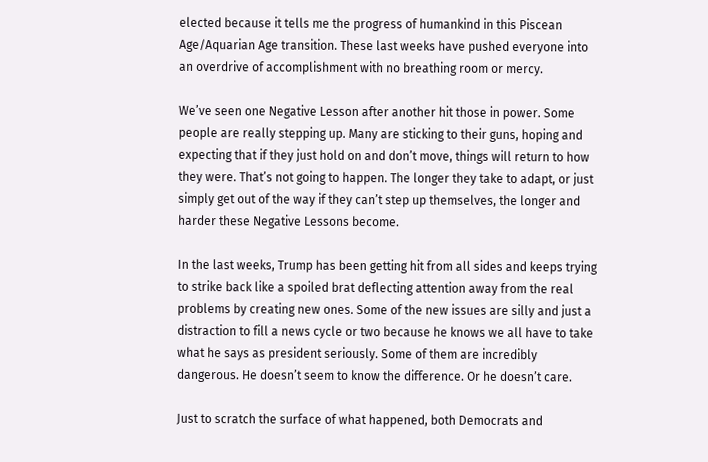elected because it tells me the progress of humankind in this Piscean Age/Aquarian Age transition. These last weeks have pushed everyone into an overdrive of accomplishment with no breathing room or mercy.

We’ve seen one Negative Lesson after another hit those in power. Some people are really stepping up. Many are sticking to their guns, hoping and expecting that if they just hold on and don’t move, things will return to how they were. That’s not going to happen. The longer they take to adapt, or just simply get out of the way if they can’t step up themselves, the longer and harder these Negative Lessons become.

In the last weeks, Trump has been getting hit from all sides and keeps trying to strike back like a spoiled brat deflecting attention away from the real problems by creating new ones. Some of the new issues are silly and just a distraction to fill a news cycle or two because he knows we all have to take what he says as president seriously. Some of them are incredibly dangerous. He doesn’t seem to know the difference. Or he doesn’t care.

Just to scratch the surface of what happened, both Democrats and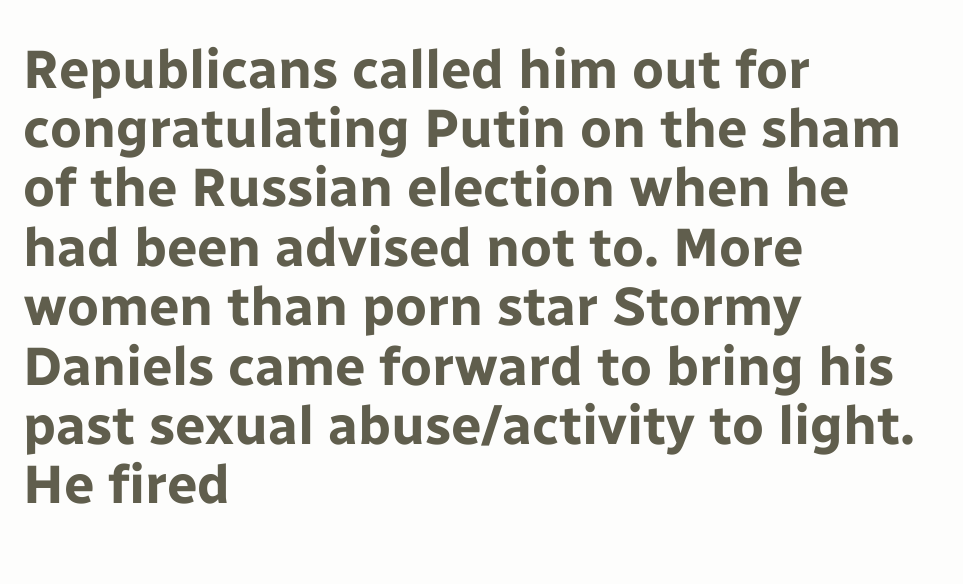Republicans called him out for congratulating Putin on the sham of the Russian election when he had been advised not to. More women than porn star Stormy Daniels came forward to bring his past sexual abuse/activity to light. He fired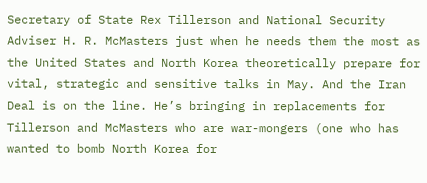Secretary of State Rex Tillerson and National Security Adviser H. R. McMasters just when he needs them the most as the United States and North Korea theoretically prepare for vital, strategic and sensitive talks in May. And the Iran Deal is on the line. He’s bringing in replacements for Tillerson and McMasters who are war-mongers (one who has wanted to bomb North Korea for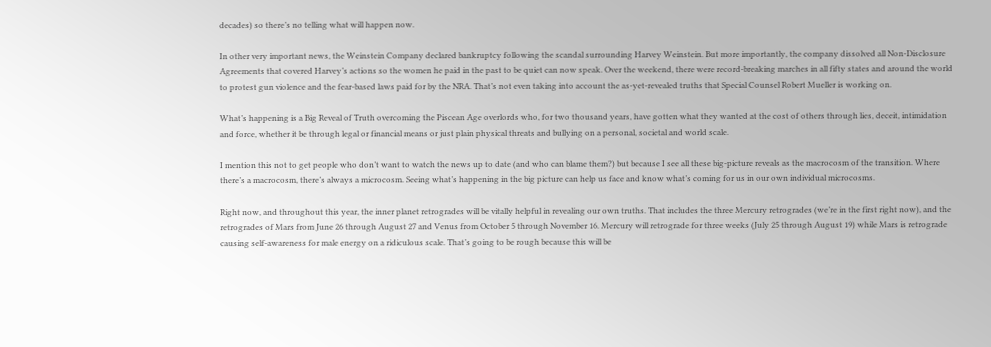decades) so there’s no telling what will happen now.

In other very important news, the Weinstein Company declared bankruptcy following the scandal surrounding Harvey Weinstein. But more importantly, the company dissolved all Non-Disclosure Agreements that covered Harvey’s actions so the women he paid in the past to be quiet can now speak. Over the weekend, there were record-breaking marches in all fifty states and around the world to protest gun violence and the fear-based laws paid for by the NRA. That’s not even taking into account the as-yet-revealed truths that Special Counsel Robert Mueller is working on.

What’s happening is a Big Reveal of Truth overcoming the Piscean Age overlords who, for two thousand years, have gotten what they wanted at the cost of others through lies, deceit, intimidation and force, whether it be through legal or financial means or just plain physical threats and bullying on a personal, societal and world scale.

I mention this not to get people who don’t want to watch the news up to date (and who can blame them?) but because I see all these big-picture reveals as the macrocosm of the transition. Where there’s a macrocosm, there’s always a microcosm. Seeing what’s happening in the big picture can help us face and know what’s coming for us in our own individual microcosms.

Right now, and throughout this year, the inner planet retrogrades will be vitally helpful in revealing our own truths. That includes the three Mercury retrogrades (we’re in the first right now), and the retrogrades of Mars from June 26 through August 27 and Venus from October 5 through November 16. Mercury will retrograde for three weeks (July 25 through August 19) while Mars is retrograde causing self-awareness for male energy on a ridiculous scale. That’s going to be rough because this will be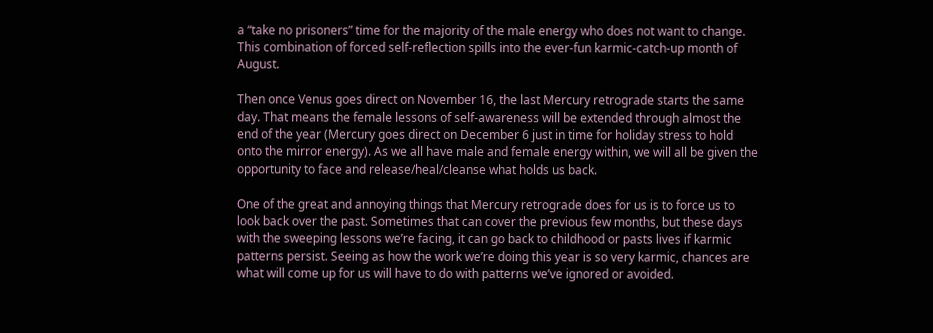a “take no prisoners” time for the majority of the male energy who does not want to change. This combination of forced self-reflection spills into the ever-fun karmic-catch-up month of August.

Then once Venus goes direct on November 16, the last Mercury retrograde starts the same day. That means the female lessons of self-awareness will be extended through almost the end of the year (Mercury goes direct on December 6 just in time for holiday stress to hold onto the mirror energy). As we all have male and female energy within, we will all be given the opportunity to face and release/heal/cleanse what holds us back.

One of the great and annoying things that Mercury retrograde does for us is to force us to look back over the past. Sometimes that can cover the previous few months, but these days with the sweeping lessons we’re facing, it can go back to childhood or pasts lives if karmic patterns persist. Seeing as how the work we’re doing this year is so very karmic, chances are what will come up for us will have to do with patterns we’ve ignored or avoided.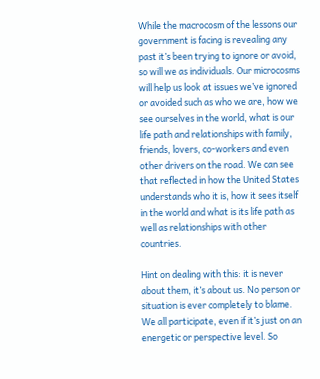While the macrocosm of the lessons our government is facing is revealing any past it’s been trying to ignore or avoid, so will we as individuals. Our microcosms will help us look at issues we’ve ignored or avoided such as who we are, how we see ourselves in the world, what is our life path and relationships with family, friends, lovers, co-workers and even other drivers on the road. We can see that reflected in how the United States understands who it is, how it sees itself in the world and what is its life path as well as relationships with other countries.

Hint on dealing with this: it is never about them, it’s about us. No person or situation is ever completely to blame. We all participate, even if it’s just on an energetic or perspective level. So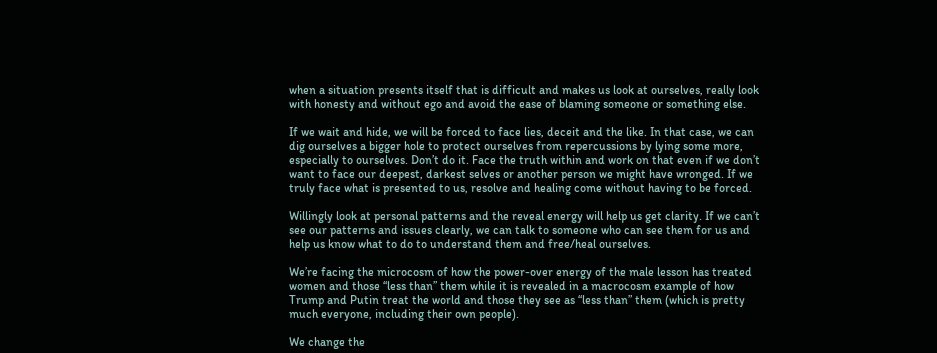when a situation presents itself that is difficult and makes us look at ourselves, really look with honesty and without ego and avoid the ease of blaming someone or something else.

If we wait and hide, we will be forced to face lies, deceit and the like. In that case, we can dig ourselves a bigger hole to protect ourselves from repercussions by lying some more, especially to ourselves. Don’t do it. Face the truth within and work on that even if we don’t want to face our deepest, darkest selves or another person we might have wronged. If we truly face what is presented to us, resolve and healing come without having to be forced.

Willingly look at personal patterns and the reveal energy will help us get clarity. If we can’t see our patterns and issues clearly, we can talk to someone who can see them for us and help us know what to do to understand them and free/heal ourselves.

We’re facing the microcosm of how the power-over energy of the male lesson has treated women and those “less than” them while it is revealed in a macrocosm example of how Trump and Putin treat the world and those they see as “less than” them (which is pretty much everyone, including their own people).

We change the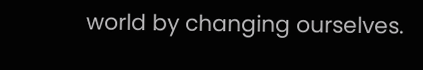world by changing ourselves.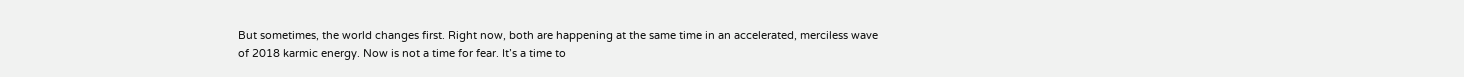But sometimes, the world changes first. Right now, both are happening at the same time in an accelerated, merciless wave of 2018 karmic energy. Now is not a time for fear. It’s a time to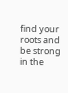find your roots and be strong in the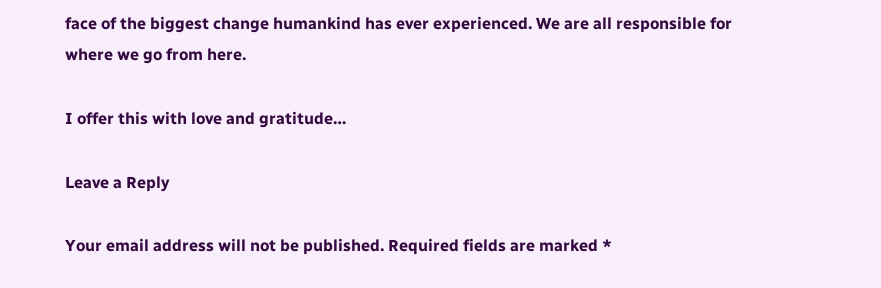face of the biggest change humankind has ever experienced. We are all responsible for where we go from here.

I offer this with love and gratitude…

Leave a Reply

Your email address will not be published. Required fields are marked *